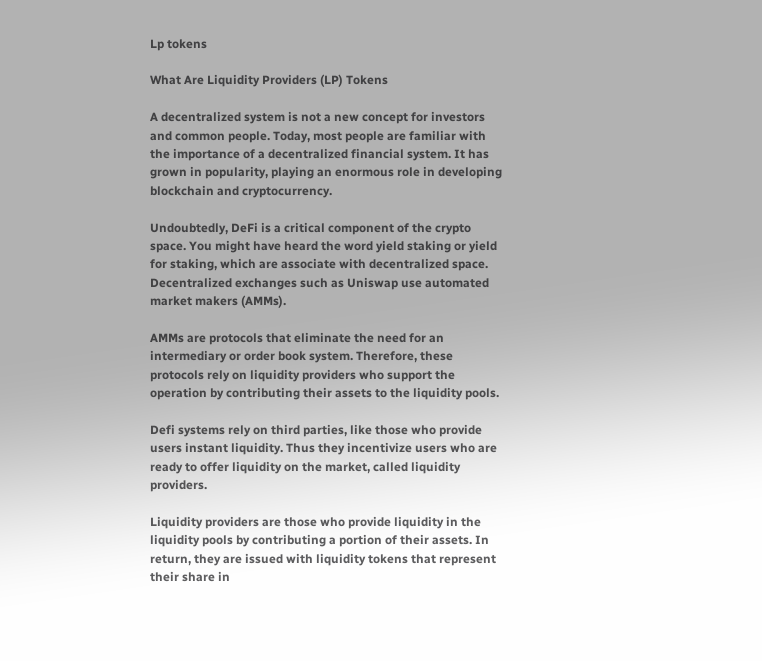Lp tokens

What Are Liquidity Providers (LP) Tokens

A decentralized system is not a new concept for investors and common people. Today, most people are familiar with the importance of a decentralized financial system. It has grown in popularity, playing an enormous role in developing blockchain and cryptocurrency.

Undoubtedly, DeFi is a critical component of the crypto space. You might have heard the word yield staking or yield for staking, which are associate with decentralized space. Decentralized exchanges such as Uniswap use automated market makers (AMMs).

AMMs are protocols that eliminate the need for an intermediary or order book system. Therefore, these protocols rely on liquidity providers who support the operation by contributing their assets to the liquidity pools.

Defi systems rely on third parties, like those who provide users instant liquidity. Thus they incentivize users who are ready to offer liquidity on the market, called liquidity providers.

Liquidity providers are those who provide liquidity in the liquidity pools by contributing a portion of their assets. In return, they are issued with liquidity tokens that represent their share in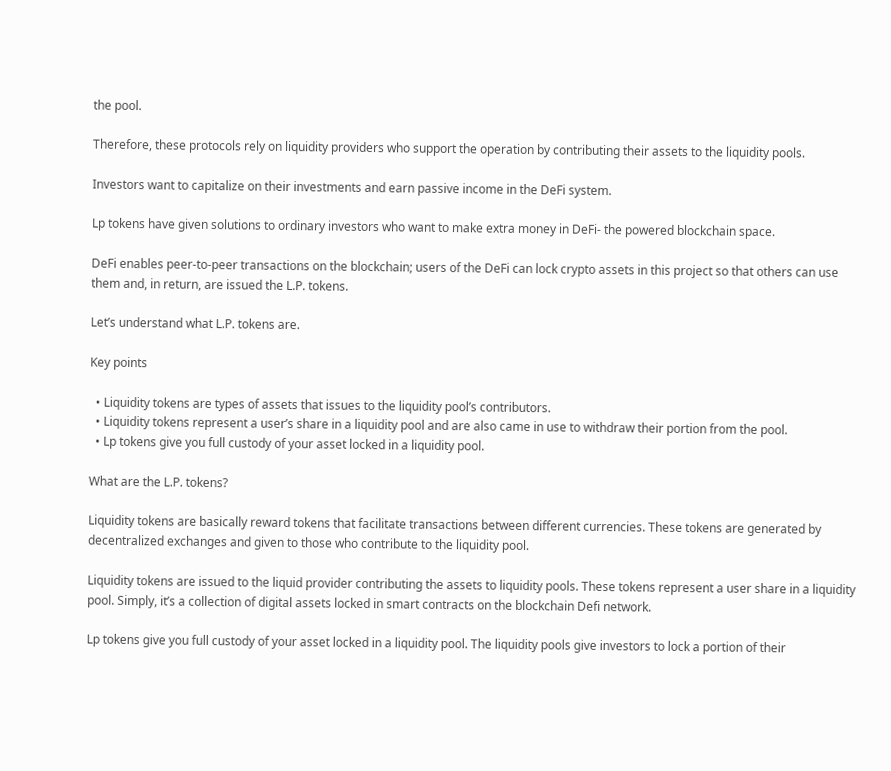the pool.

Therefore, these protocols rely on liquidity providers who support the operation by contributing their assets to the liquidity pools.

Investors want to capitalize on their investments and earn passive income in the DeFi system.

Lp tokens have given solutions to ordinary investors who want to make extra money in DeFi- the powered blockchain space.

DeFi enables peer-to-peer transactions on the blockchain; users of the DeFi can lock crypto assets in this project so that others can use them and, in return, are issued the L.P. tokens.

Let’s understand what L.P. tokens are.

Key points

  • Liquidity tokens are types of assets that issues to the liquidity pool’s contributors.
  • Liquidity tokens represent a user’s share in a liquidity pool and are also came in use to withdraw their portion from the pool.
  • Lp tokens give you full custody of your asset locked in a liquidity pool.

What are the L.P. tokens?

Liquidity tokens are basically reward tokens that facilitate transactions between different currencies. These tokens are generated by decentralized exchanges and given to those who contribute to the liquidity pool.

Liquidity tokens are issued to the liquid provider contributing the assets to liquidity pools. These tokens represent a user share in a liquidity pool. Simply, it’s a collection of digital assets locked in smart contracts on the blockchain Defi network.

Lp tokens give you full custody of your asset locked in a liquidity pool. The liquidity pools give investors to lock a portion of their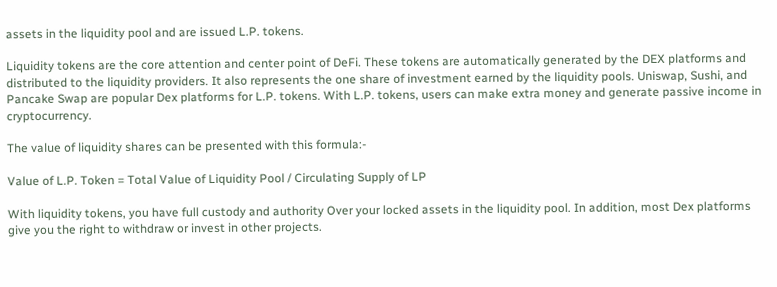assets in the liquidity pool and are issued L.P. tokens.

Liquidity tokens are the core attention and center point of DeFi. These tokens are automatically generated by the DEX platforms and distributed to the liquidity providers. It also represents the one share of investment earned by the liquidity pools. Uniswap, Sushi, and Pancake Swap are popular Dex platforms for L.P. tokens. With L.P. tokens, users can make extra money and generate passive income in cryptocurrency.

The value of liquidity shares can be presented with this formula:-

Value of L.P. Token = Total Value of Liquidity Pool / Circulating Supply of LP

With liquidity tokens, you have full custody and authority Over your locked assets in the liquidity pool. In addition, most Dex platforms give you the right to withdraw or invest in other projects.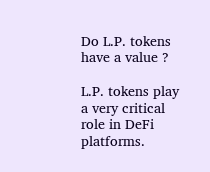Do L.P. tokens have a value ?

L.P. tokens play a very critical role in DeFi platforms.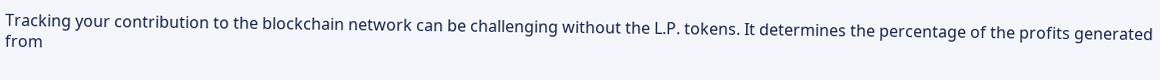Tracking your contribution to the blockchain network can be challenging without the L.P. tokens. It determines the percentage of the profits generated from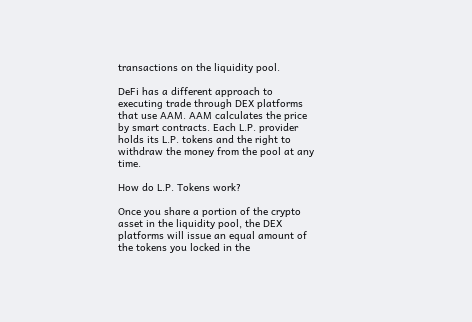transactions on the liquidity pool.

DeFi has a different approach to executing trade through DEX platforms that use AAM. AAM calculates the price by smart contracts. Each L.P. provider holds its L.P. tokens and the right to withdraw the money from the pool at any time.

How do L.P. Tokens work?

Once you share a portion of the crypto asset in the liquidity pool, the DEX platforms will issue an equal amount of the tokens you locked in the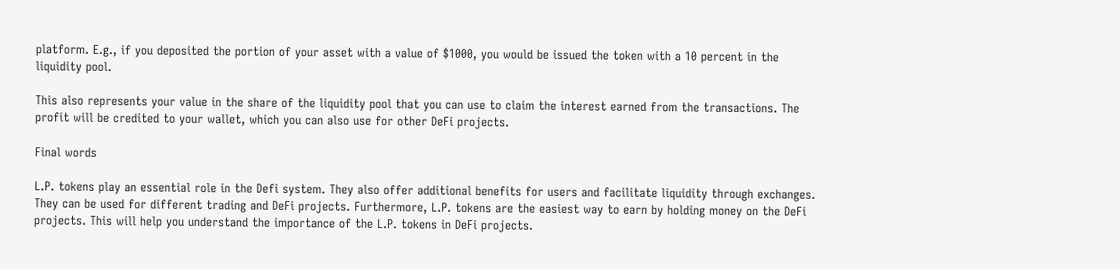platform. E.g., if you deposited the portion of your asset with a value of $1000, you would be issued the token with a 10 percent in the liquidity pool.

This also represents your value in the share of the liquidity pool that you can use to claim the interest earned from the transactions. The profit will be credited to your wallet, which you can also use for other DeFi projects.

Final words

L.P. tokens play an essential role in the Defi system. They also offer additional benefits for users and facilitate liquidity through exchanges. They can be used for different trading and DeFi projects. Furthermore, L.P. tokens are the easiest way to earn by holding money on the DeFi projects. This will help you understand the importance of the L.P. tokens in DeFi projects.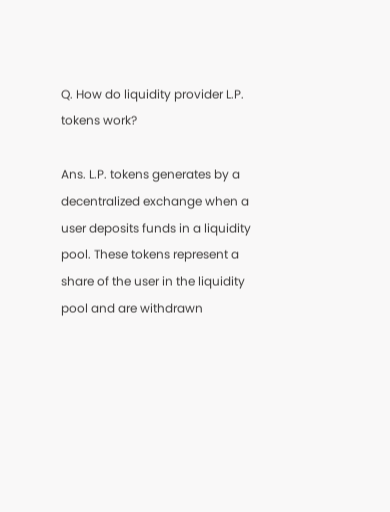Q. How do liquidity provider L.P. tokens work?

Ans. L.P. tokens generates by a decentralized exchange when a user deposits funds in a liquidity pool. These tokens represent a share of the user in the liquidity pool and are withdrawn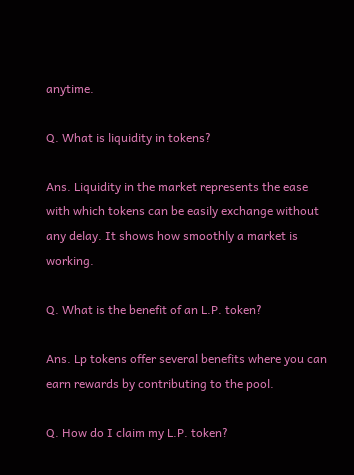anytime.

Q. What is liquidity in tokens?

Ans. Liquidity in the market represents the ease with which tokens can be easily exchange without any delay. It shows how smoothly a market is working.

Q. What is the benefit of an L.P. token?

Ans. Lp tokens offer several benefits where you can earn rewards by contributing to the pool.

Q. How do I claim my L.P. token?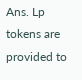Ans. Lp tokens are provided to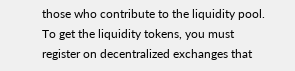those who contribute to the liquidity pool. To get the liquidity tokens, you must register on decentralized exchanges that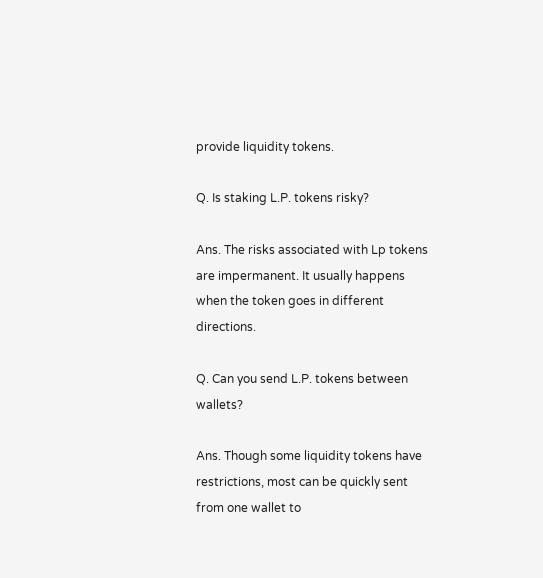provide liquidity tokens.

Q. Is staking L.P. tokens risky?

Ans. The risks associated with Lp tokens are impermanent. It usually happens when the token goes in different directions.

Q. Can you send L.P. tokens between wallets?

Ans. Though some liquidity tokens have restrictions, most can be quickly sent from one wallet to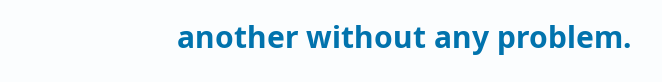another without any problem.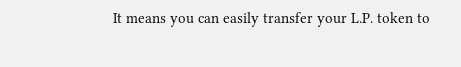It means you can easily transfer your L.P. token to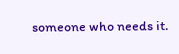someone who needs it.